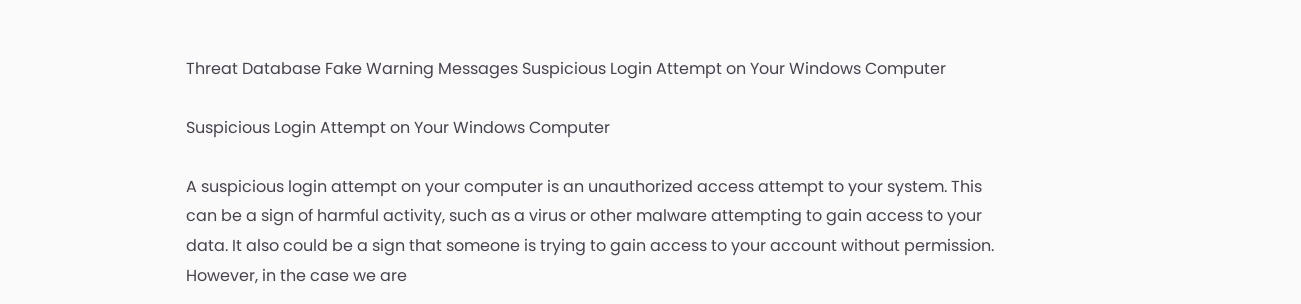Threat Database Fake Warning Messages Suspicious Login Attempt on Your Windows Computer

Suspicious Login Attempt on Your Windows Computer

A suspicious login attempt on your computer is an unauthorized access attempt to your system. This can be a sign of harmful activity, such as a virus or other malware attempting to gain access to your data. It also could be a sign that someone is trying to gain access to your account without permission. However, in the case we are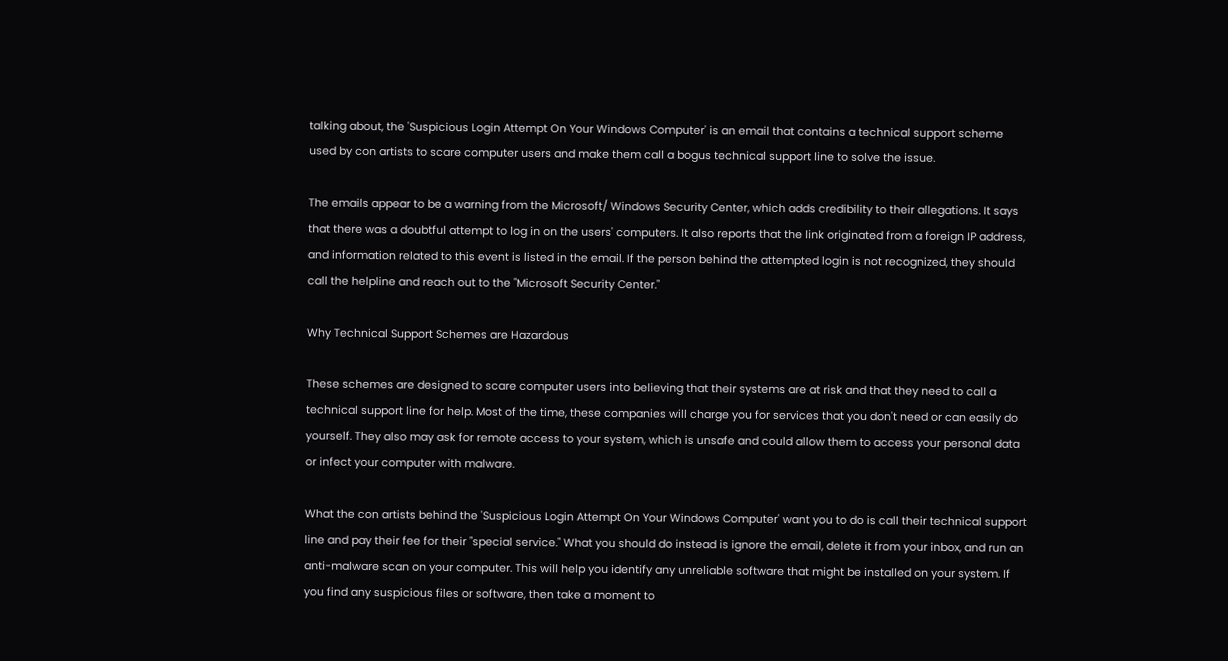talking about, the 'Suspicious Login Attempt On Your Windows Computer' is an email that contains a technical support scheme used by con artists to scare computer users and make them call a bogus technical support line to solve the issue.

The emails appear to be a warning from the Microsoft/ Windows Security Center, which adds credibility to their allegations. It says that there was a doubtful attempt to log in on the users' computers. It also reports that the link originated from a foreign IP address, and information related to this event is listed in the email. If the person behind the attempted login is not recognized, they should call the helpline and reach out to the "Microsoft Security Center."

Why Technical Support Schemes are Hazardous

These schemes are designed to scare computer users into believing that their systems are at risk and that they need to call a technical support line for help. Most of the time, these companies will charge you for services that you don't need or can easily do yourself. They also may ask for remote access to your system, which is unsafe and could allow them to access your personal data or infect your computer with malware.

What the con artists behind the 'Suspicious Login Attempt On Your Windows Computer' want you to do is call their technical support line and pay their fee for their "special service." What you should do instead is ignore the email, delete it from your inbox, and run an anti-malware scan on your computer. This will help you identify any unreliable software that might be installed on your system. If you find any suspicious files or software, then take a moment to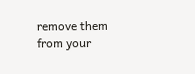remove them from your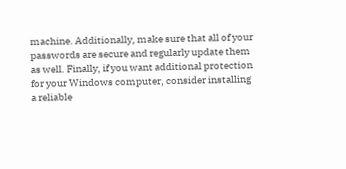machine. Additionally, make sure that all of your passwords are secure and regularly update them as well. Finally, if you want additional protection for your Windows computer, consider installing a reliable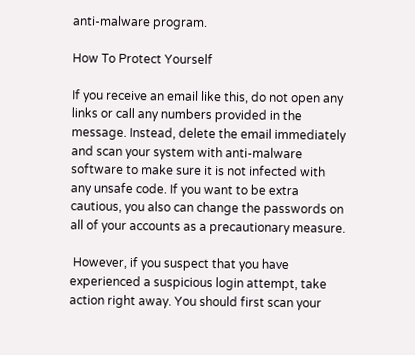anti-malware program.

How To Protect Yourself

If you receive an email like this, do not open any links or call any numbers provided in the message. Instead, delete the email immediately and scan your system with anti-malware software to make sure it is not infected with any unsafe code. If you want to be extra cautious, you also can change the passwords on all of your accounts as a precautionary measure.

 However, if you suspect that you have experienced a suspicious login attempt, take action right away. You should first scan your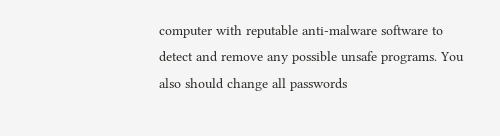computer with reputable anti-malware software to detect and remove any possible unsafe programs. You also should change all passwords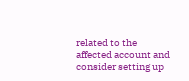related to the affected account and consider setting up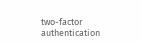two-factor authentication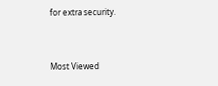for extra security.


Most Viewed